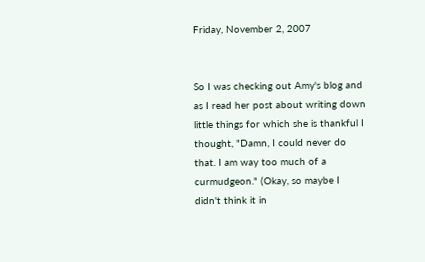Friday, November 2, 2007


So I was checking out Amy's blog and as I read her post about writing down little things for which she is thankful I thought, "Damn, I could never do that. I am way too much of a curmudgeon." (Okay, so maybe I didn't think it in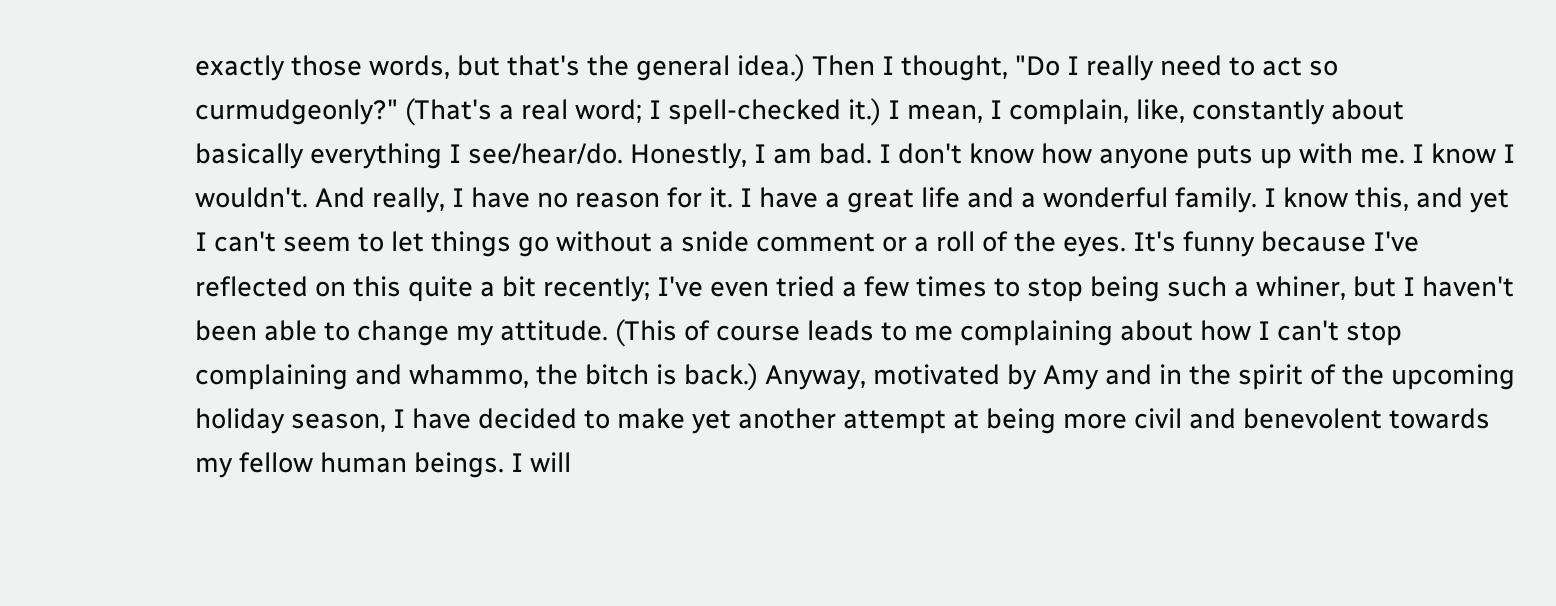exactly those words, but that's the general idea.) Then I thought, "Do I really need to act so curmudgeonly?" (That's a real word; I spell-checked it.) I mean, I complain, like, constantly about basically everything I see/hear/do. Honestly, I am bad. I don't know how anyone puts up with me. I know I wouldn't. And really, I have no reason for it. I have a great life and a wonderful family. I know this, and yet I can't seem to let things go without a snide comment or a roll of the eyes. It's funny because I've reflected on this quite a bit recently; I've even tried a few times to stop being such a whiner, but I haven't been able to change my attitude. (This of course leads to me complaining about how I can't stop complaining and whammo, the bitch is back.) Anyway, motivated by Amy and in the spirit of the upcoming holiday season, I have decided to make yet another attempt at being more civil and benevolent towards my fellow human beings. I will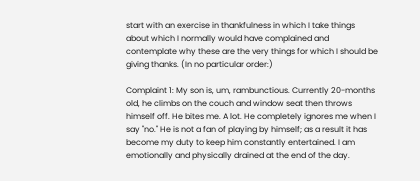start with an exercise in thankfulness in which I take things about which I normally would have complained and contemplate why these are the very things for which I should be giving thanks. (In no particular order:)

Complaint 1: My son is, um, rambunctious. Currently 20-months old, he climbs on the couch and window seat then throws himself off. He bites me. A lot. He completely ignores me when I say "no." He is not a fan of playing by himself; as a result it has become my duty to keep him constantly entertained. I am emotionally and physically drained at the end of the day.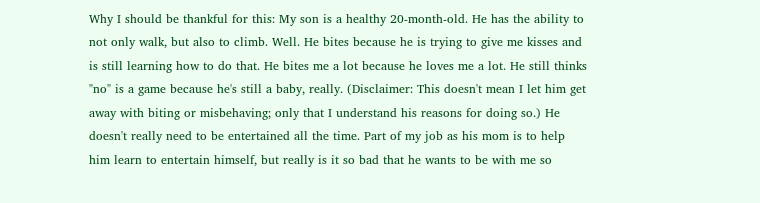Why I should be thankful for this: My son is a healthy 20-month-old. He has the ability to not only walk, but also to climb. Well. He bites because he is trying to give me kisses and is still learning how to do that. He bites me a lot because he loves me a lot. He still thinks "no" is a game because he's still a baby, really. (Disclaimer: This doesn't mean I let him get away with biting or misbehaving; only that I understand his reasons for doing so.) He doesn't really need to be entertained all the time. Part of my job as his mom is to help him learn to entertain himself, but really is it so bad that he wants to be with me so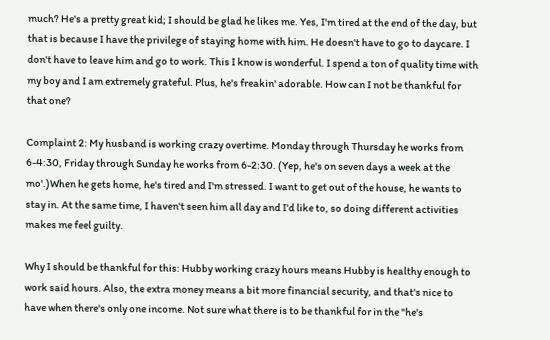much? He's a pretty great kid; I should be glad he likes me. Yes, I'm tired at the end of the day, but that is because I have the privilege of staying home with him. He doesn't have to go to daycare. I don't have to leave him and go to work. This I know is wonderful. I spend a ton of quality time with my boy and I am extremely grateful. Plus, he's freakin' adorable. How can I not be thankful for that one?

Complaint 2: My husband is working crazy overtime. Monday through Thursday he works from 6-4:30, Friday through Sunday he works from 6-2:30. (Yep, he's on seven days a week at the mo'.)When he gets home, he's tired and I'm stressed. I want to get out of the house, he wants to stay in. At the same time, I haven't seen him all day and I'd like to, so doing different activities makes me feel guilty.

Why I should be thankful for this: Hubby working crazy hours means Hubby is healthy enough to work said hours. Also, the extra money means a bit more financial security, and that's nice to have when there's only one income. Not sure what there is to be thankful for in the "he's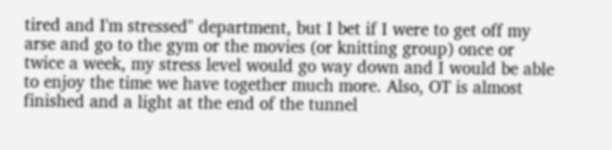tired and I'm stressed" department, but I bet if I were to get off my arse and go to the gym or the movies (or knitting group) once or twice a week, my stress level would go way down and I would be able to enjoy the time we have together much more. Also, OT is almost finished and a light at the end of the tunnel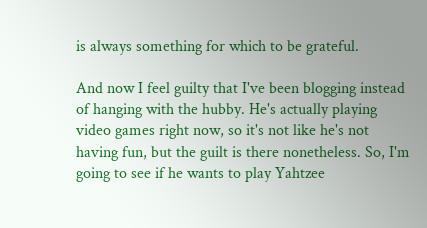is always something for which to be grateful.

And now I feel guilty that I've been blogging instead of hanging with the hubby. He's actually playing video games right now, so it's not like he's not having fun, but the guilt is there nonetheless. So, I'm going to see if he wants to play Yahtzee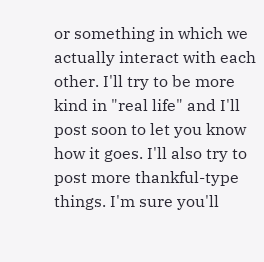or something in which we actually interact with each other. I'll try to be more kind in "real life" and I'll post soon to let you know how it goes. I'll also try to post more thankful-type things. I'm sure you'll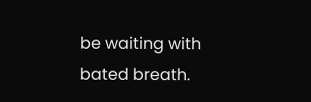be waiting with bated breath.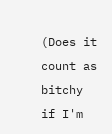(Does it count as bitchy if I'm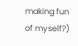making fun of myself?)